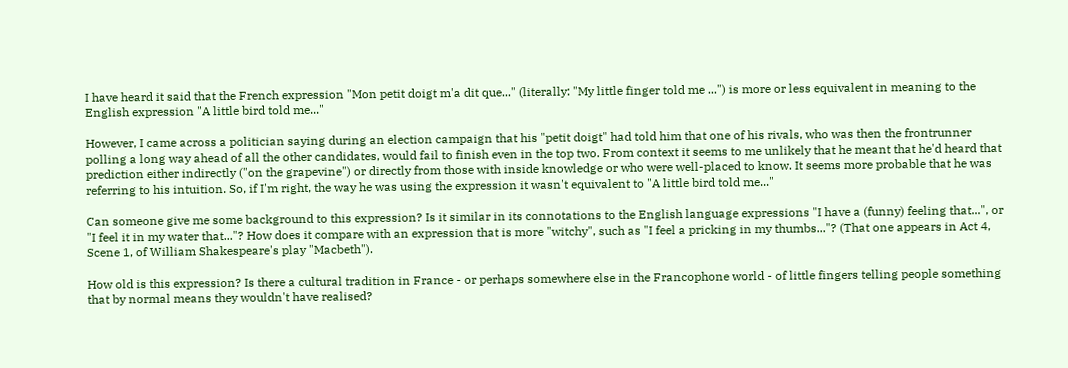I have heard it said that the French expression "Mon petit doigt m'a dit que..." (literally: "My little finger told me ...") is more or less equivalent in meaning to the English expression "A little bird told me..."

However, I came across a politician saying during an election campaign that his "petit doigt" had told him that one of his rivals, who was then the frontrunner polling a long way ahead of all the other candidates, would fail to finish even in the top two. From context it seems to me unlikely that he meant that he'd heard that prediction either indirectly ("on the grapevine") or directly from those with inside knowledge or who were well-placed to know. It seems more probable that he was referring to his intuition. So, if I'm right, the way he was using the expression it wasn't equivalent to "A little bird told me..."

Can someone give me some background to this expression? Is it similar in its connotations to the English language expressions "I have a (funny) feeling that...", or "I feel it in my water that..."? How does it compare with an expression that is more "witchy", such as "I feel a pricking in my thumbs..."? (That one appears in Act 4, Scene 1, of William Shakespeare's play "Macbeth").

How old is this expression? Is there a cultural tradition in France - or perhaps somewhere else in the Francophone world - of little fingers telling people something that by normal means they wouldn't have realised?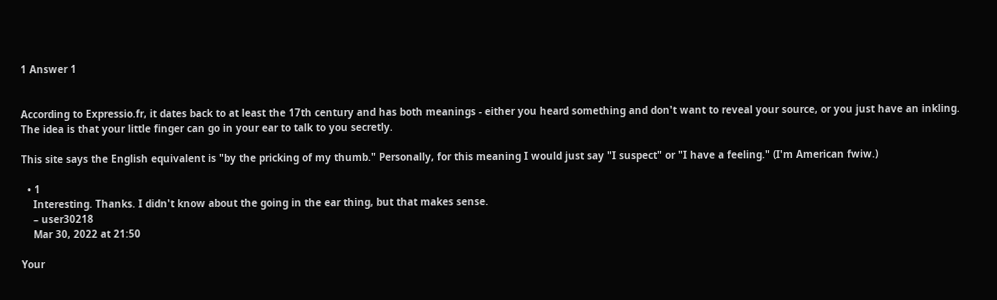1 Answer 1


According to Expressio.fr, it dates back to at least the 17th century and has both meanings - either you heard something and don't want to reveal your source, or you just have an inkling. The idea is that your little finger can go in your ear to talk to you secretly.

This site says the English equivalent is "by the pricking of my thumb." Personally, for this meaning I would just say "I suspect" or "I have a feeling." (I'm American fwiw.)

  • 1
    Interesting. Thanks. I didn't know about the going in the ear thing, but that makes sense.
    – user30218
    Mar 30, 2022 at 21:50

Your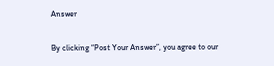Answer

By clicking “Post Your Answer”, you agree to our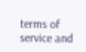terms of service and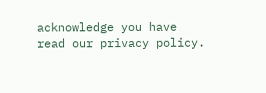acknowledge you have read our privacy policy.